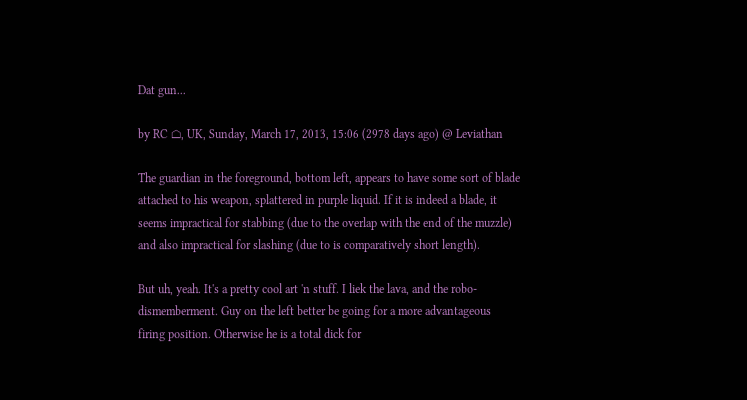Dat gun...

by RC ⌂, UK, Sunday, March 17, 2013, 15:06 (2978 days ago) @ Leviathan

The guardian in the foreground, bottom left, appears to have some sort of blade attached to his weapon, splattered in purple liquid. If it is indeed a blade, it seems impractical for stabbing (due to the overlap with the end of the muzzle) and also impractical for slashing (due to is comparatively short length).

But uh, yeah. It's a pretty cool art 'n stuff. I liek the lava, and the robo-dismemberment. Guy on the left better be going for a more advantageous firing position. Otherwise he is a total dick for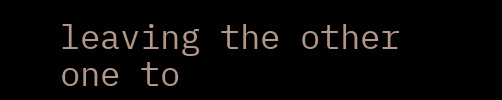leaving the other one to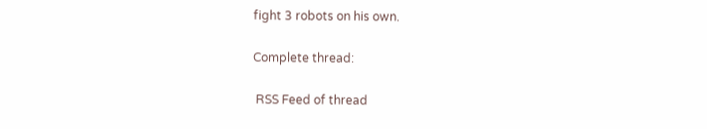fight 3 robots on his own.

Complete thread:

 RSS Feed of thread